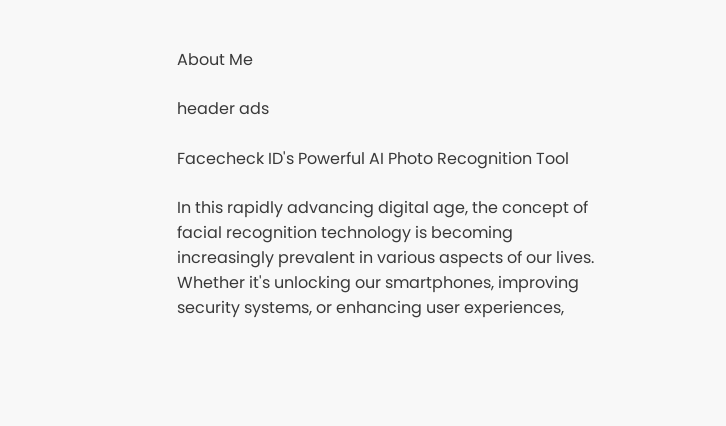About Me

header ads

Facecheck ID's Powerful AI Photo Recognition Tool

In this rapidly advancing digital age, the concept of facial recognition technology is becoming increasingly prevalent in various aspects of our lives. Whether it's unlocking our smartphones, improving security systems, or enhancing user experiences,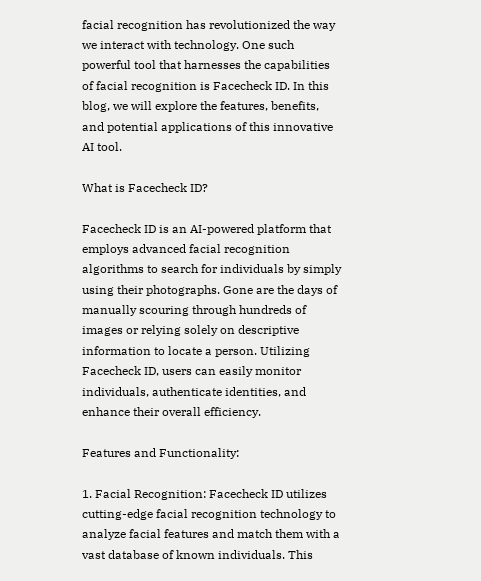facial recognition has revolutionized the way we interact with technology. One such powerful tool that harnesses the capabilities of facial recognition is Facecheck ID. In this blog, we will explore the features, benefits, and potential applications of this innovative AI tool.

What is Facecheck ID?

Facecheck ID is an AI-powered platform that employs advanced facial recognition algorithms to search for individuals by simply using their photographs. Gone are the days of manually scouring through hundreds of images or relying solely on descriptive information to locate a person. Utilizing Facecheck ID, users can easily monitor individuals, authenticate identities, and enhance their overall efficiency.

Features and Functionality:

1. Facial Recognition: Facecheck ID utilizes cutting-edge facial recognition technology to analyze facial features and match them with a vast database of known individuals. This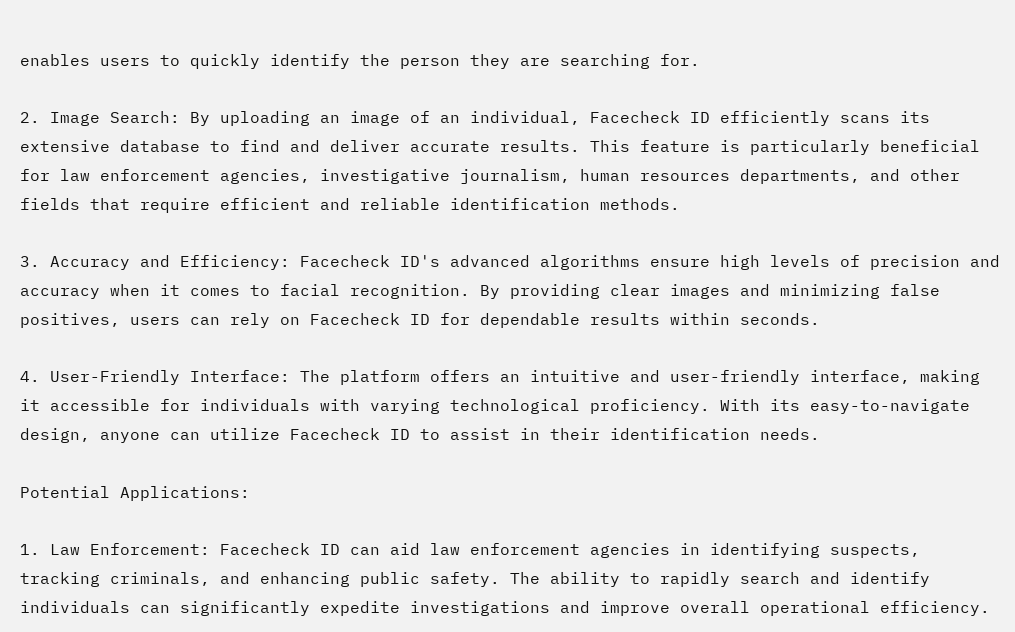enables users to quickly identify the person they are searching for.

2. Image Search: By uploading an image of an individual, Facecheck ID efficiently scans its extensive database to find and deliver accurate results. This feature is particularly beneficial for law enforcement agencies, investigative journalism, human resources departments, and other fields that require efficient and reliable identification methods.

3. Accuracy and Efficiency: Facecheck ID's advanced algorithms ensure high levels of precision and accuracy when it comes to facial recognition. By providing clear images and minimizing false positives, users can rely on Facecheck ID for dependable results within seconds.

4. User-Friendly Interface: The platform offers an intuitive and user-friendly interface, making it accessible for individuals with varying technological proficiency. With its easy-to-navigate design, anyone can utilize Facecheck ID to assist in their identification needs.

Potential Applications:

1. Law Enforcement: Facecheck ID can aid law enforcement agencies in identifying suspects, tracking criminals, and enhancing public safety. The ability to rapidly search and identify individuals can significantly expedite investigations and improve overall operational efficiency.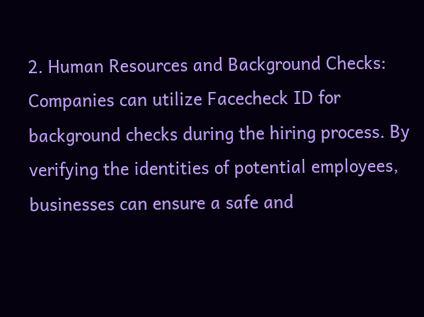2. Human Resources and Background Checks: Companies can utilize Facecheck ID for background checks during the hiring process. By verifying the identities of potential employees, businesses can ensure a safe and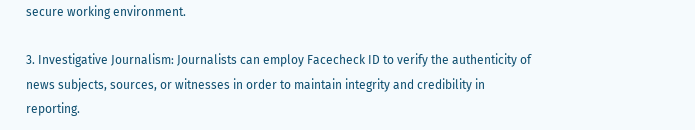secure working environment.

3. Investigative Journalism: Journalists can employ Facecheck ID to verify the authenticity of news subjects, sources, or witnesses in order to maintain integrity and credibility in reporting.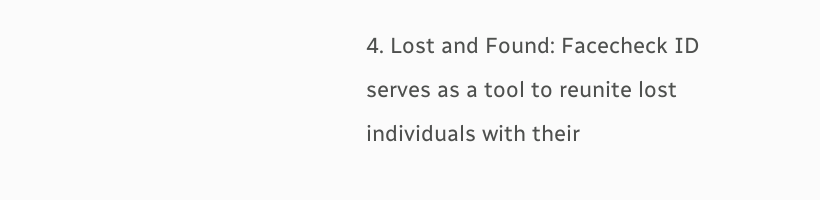4. Lost and Found: Facecheck ID serves as a tool to reunite lost individuals with their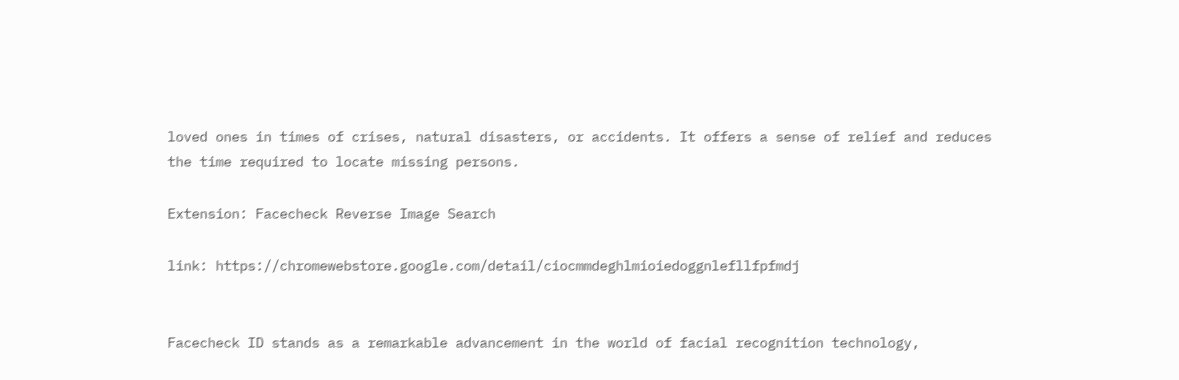loved ones in times of crises, natural disasters, or accidents. It offers a sense of relief and reduces the time required to locate missing persons.

Extension: Facecheck Reverse Image Search

link: https://chromewebstore.google.com/detail/ciocmmdeghlmioiedoggnlefllfpfmdj


Facecheck ID stands as a remarkable advancement in the world of facial recognition technology,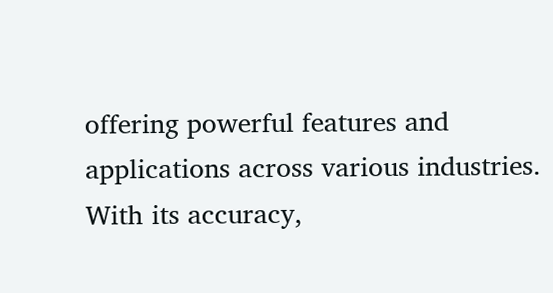offering powerful features and applications across various industries. With its accuracy,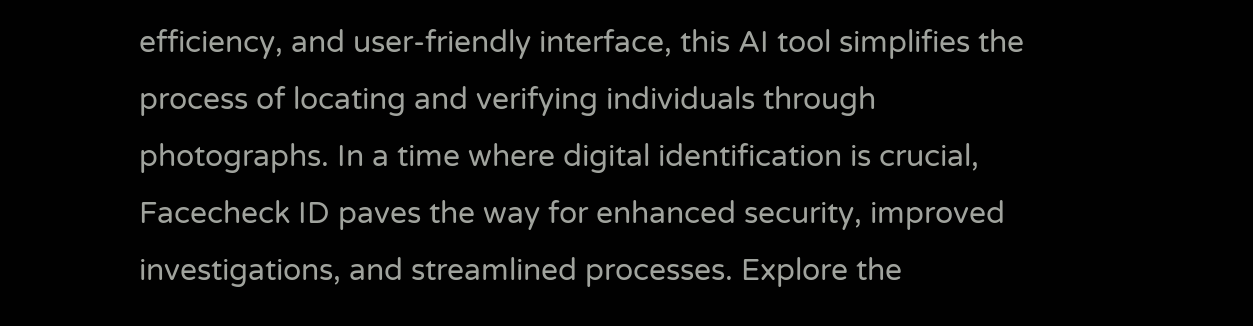efficiency, and user-friendly interface, this AI tool simplifies the process of locating and verifying individuals through photographs. In a time where digital identification is crucial, Facecheck ID paves the way for enhanced security, improved investigations, and streamlined processes. Explore the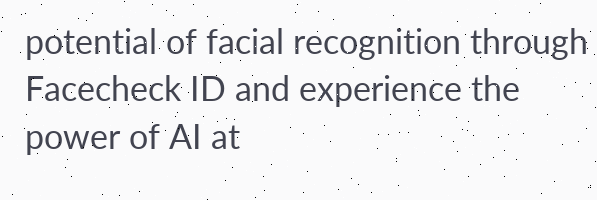potential of facial recognition through Facecheck ID and experience the power of AI at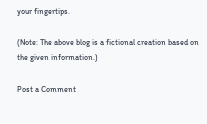your fingertips.

(Note: The above blog is a fictional creation based on the given information.)

Post a Comment